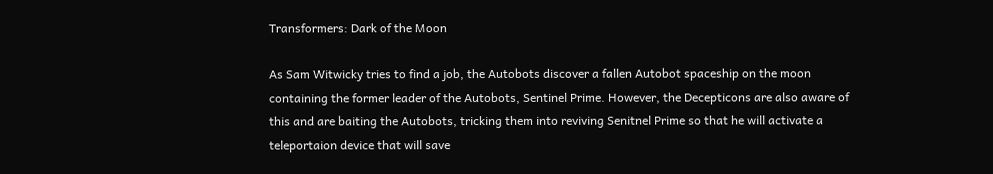Transformers: Dark of the Moon

As Sam Witwicky tries to find a job, the Autobots discover a fallen Autobot spaceship on the moon containing the former leader of the Autobots, Sentinel Prime. However, the Decepticons are also aware of this and are baiting the Autobots, tricking them into reviving Senitnel Prime so that he will activate a teleportaion device that will save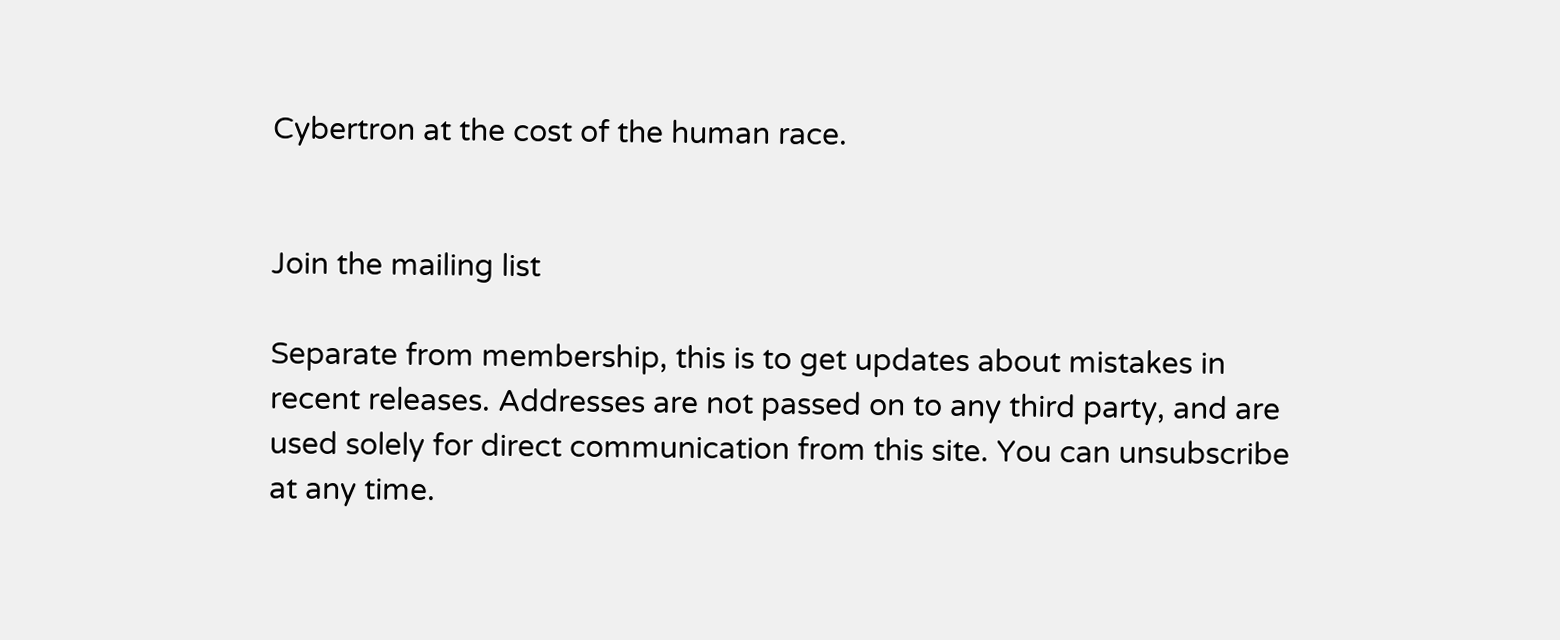Cybertron at the cost of the human race.


Join the mailing list

Separate from membership, this is to get updates about mistakes in recent releases. Addresses are not passed on to any third party, and are used solely for direct communication from this site. You can unsubscribe at any time.